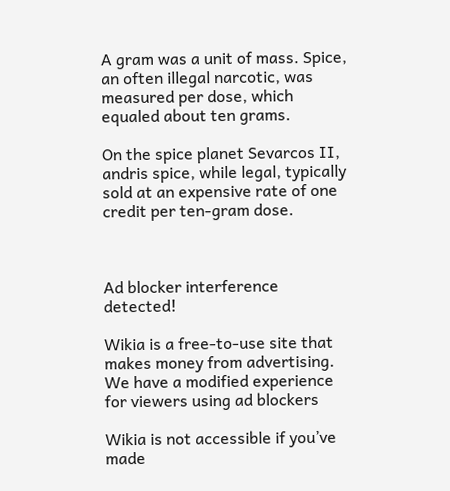A gram was a unit of mass. Spice, an often illegal narcotic, was measured per dose, which equaled about ten grams.

On the spice planet Sevarcos II, andris spice, while legal, typically sold at an expensive rate of one credit per ten-gram dose.



Ad blocker interference detected!

Wikia is a free-to-use site that makes money from advertising. We have a modified experience for viewers using ad blockers

Wikia is not accessible if you’ve made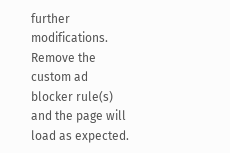further modifications. Remove the custom ad blocker rule(s) and the page will load as expected.